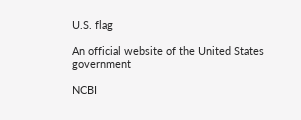U.S. flag

An official website of the United States government

NCBI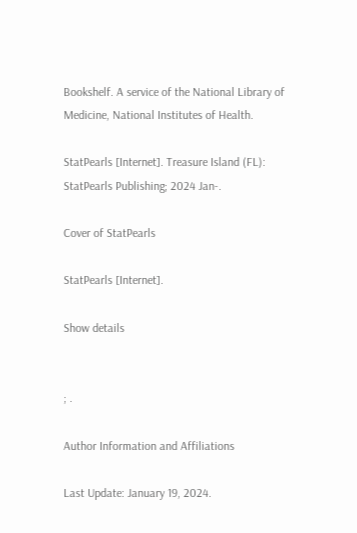Bookshelf. A service of the National Library of Medicine, National Institutes of Health.

StatPearls [Internet]. Treasure Island (FL): StatPearls Publishing; 2024 Jan-.

Cover of StatPearls

StatPearls [Internet].

Show details


; .

Author Information and Affiliations

Last Update: January 19, 2024.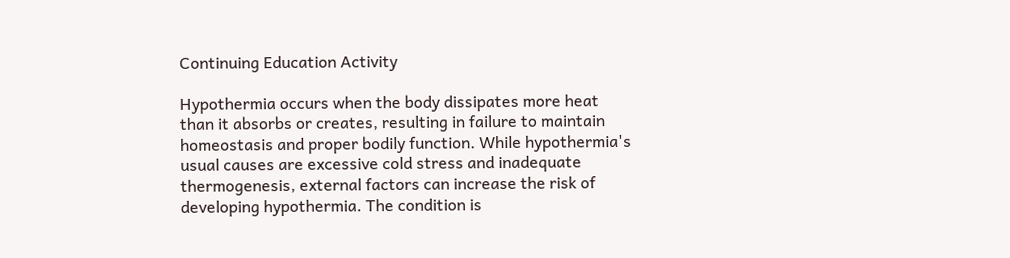Continuing Education Activity

Hypothermia occurs when the body dissipates more heat than it absorbs or creates, resulting in failure to maintain homeostasis and proper bodily function. While hypothermia's usual causes are excessive cold stress and inadequate thermogenesis, external factors can increase the risk of developing hypothermia. The condition is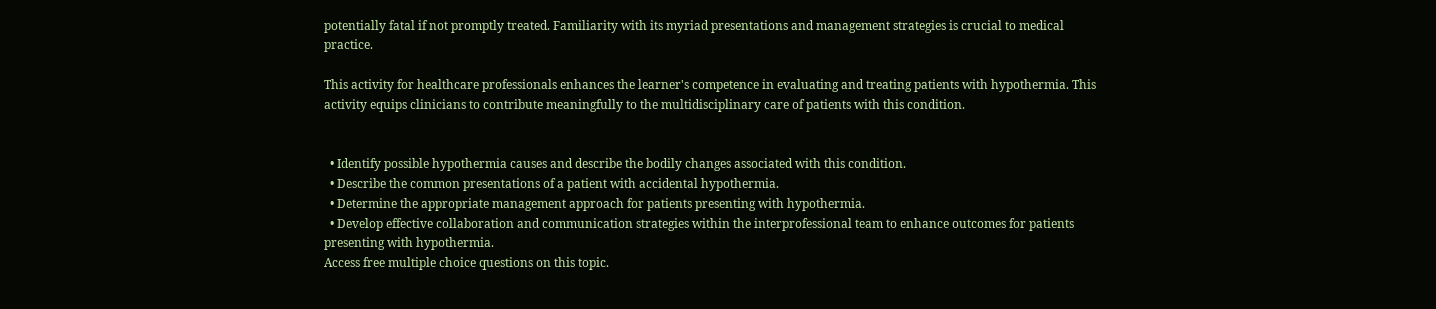potentially fatal if not promptly treated. Familiarity with its myriad presentations and management strategies is crucial to medical practice.

This activity for healthcare professionals enhances the learner's competence in evaluating and treating patients with hypothermia. This activity equips clinicians to contribute meaningfully to the multidisciplinary care of patients with this condition.


  • Identify possible hypothermia causes and describe the bodily changes associated with this condition.
  • Describe the common presentations of a patient with accidental hypothermia.
  • Determine the appropriate management approach for patients presenting with hypothermia.
  • Develop effective collaboration and communication strategies within the interprofessional team to enhance outcomes for patients presenting with hypothermia.
Access free multiple choice questions on this topic.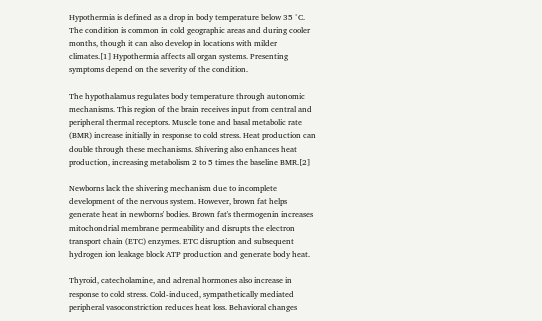Hypothermia is defined as a drop in body temperature below 35 °C. The condition is common in cold geographic areas and during cooler months, though it can also develop in locations with milder climates.[1] Hypothermia affects all organ systems. Presenting symptoms depend on the severity of the condition.

The hypothalamus regulates body temperature through autonomic mechanisms. This region of the brain receives input from central and peripheral thermal receptors. Muscle tone and basal metabolic rate (BMR) increase initially in response to cold stress. Heat production can double through these mechanisms. Shivering also enhances heat production, increasing metabolism 2 to 5 times the baseline BMR.[2]

Newborns lack the shivering mechanism due to incomplete development of the nervous system. However, brown fat helps generate heat in newborns' bodies. Brown fat's thermogenin increases mitochondrial membrane permeability and disrupts the electron transport chain (ETC) enzymes. ETC disruption and subsequent hydrogen ion leakage block ATP production and generate body heat.

Thyroid, catecholamine, and adrenal hormones also increase in response to cold stress. Cold-induced, sympathetically mediated peripheral vasoconstriction reduces heat loss. Behavioral changes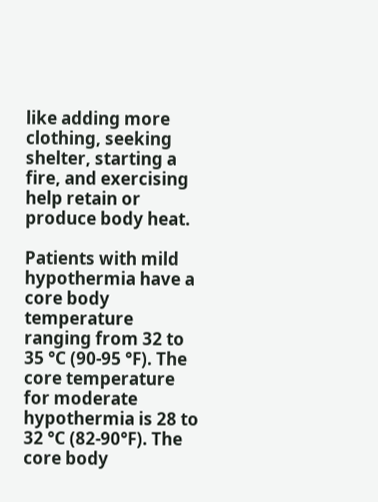like adding more clothing, seeking shelter, starting a fire, and exercising help retain or produce body heat.

Patients with mild hypothermia have a core body temperature ranging from 32 to 35 °C (90-95 °F). The core temperature for moderate hypothermia is 28 to 32 °C (82-90°F). The core body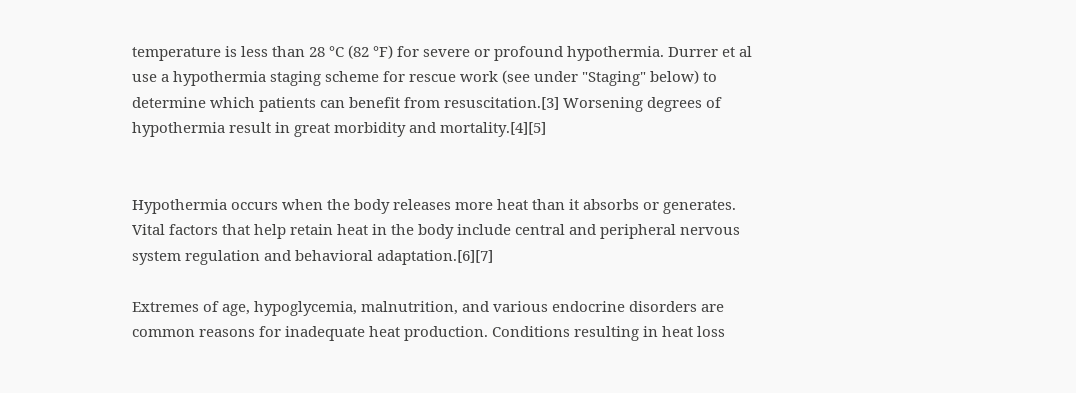temperature is less than 28 °C (82 °F) for severe or profound hypothermia. Durrer et al use a hypothermia staging scheme for rescue work (see under "Staging" below) to determine which patients can benefit from resuscitation.[3] Worsening degrees of hypothermia result in great morbidity and mortality.[4][5]


Hypothermia occurs when the body releases more heat than it absorbs or generates. Vital factors that help retain heat in the body include central and peripheral nervous system regulation and behavioral adaptation.[6][7]

Extremes of age, hypoglycemia, malnutrition, and various endocrine disorders are common reasons for inadequate heat production. Conditions resulting in heat loss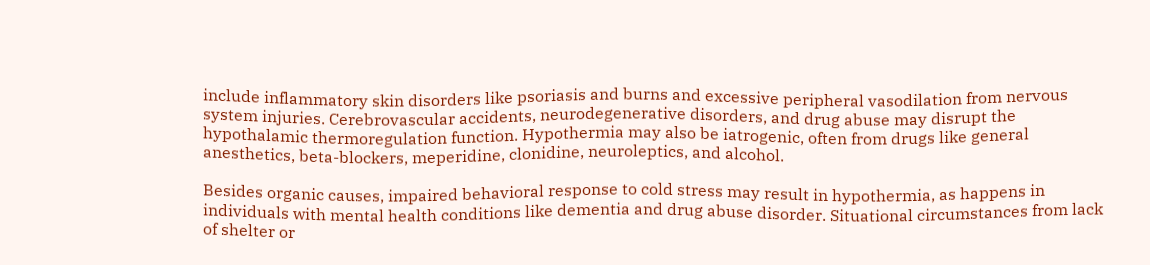include inflammatory skin disorders like psoriasis and burns and excessive peripheral vasodilation from nervous system injuries. Cerebrovascular accidents, neurodegenerative disorders, and drug abuse may disrupt the hypothalamic thermoregulation function. Hypothermia may also be iatrogenic, often from drugs like general anesthetics, beta-blockers, meperidine, clonidine, neuroleptics, and alcohol.

Besides organic causes, impaired behavioral response to cold stress may result in hypothermia, as happens in individuals with mental health conditions like dementia and drug abuse disorder. Situational circumstances from lack of shelter or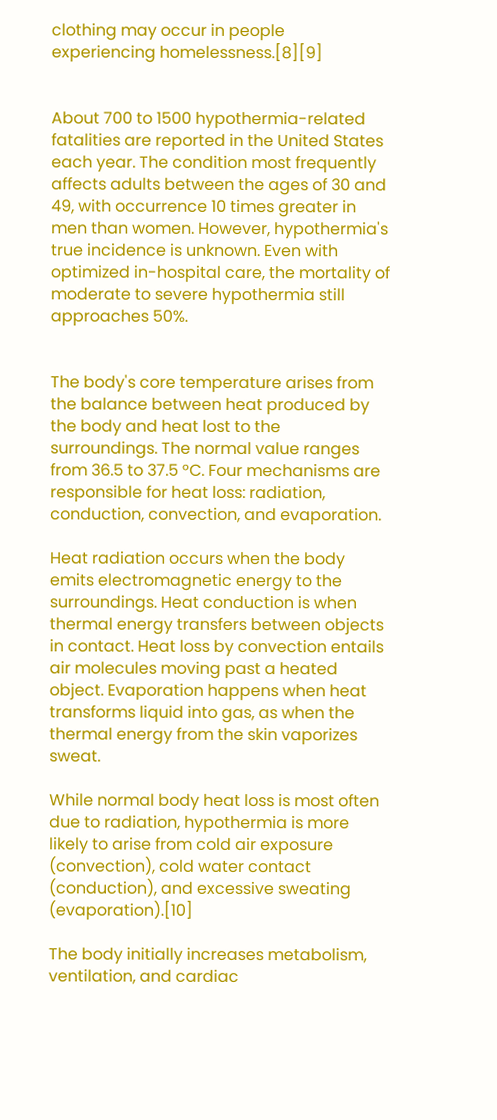clothing may occur in people experiencing homelessness.[8][9]


About 700 to 1500 hypothermia-related fatalities are reported in the United States each year. The condition most frequently affects adults between the ages of 30 and 49, with occurrence 10 times greater in men than women. However, hypothermia's true incidence is unknown. Even with optimized in-hospital care, the mortality of moderate to severe hypothermia still approaches 50%.


The body's core temperature arises from the balance between heat produced by the body and heat lost to the surroundings. The normal value ranges from 36.5 to 37.5 °C. Four mechanisms are responsible for heat loss: radiation, conduction, convection, and evaporation.

Heat radiation occurs when the body emits electromagnetic energy to the surroundings. Heat conduction is when thermal energy transfers between objects in contact. Heat loss by convection entails air molecules moving past a heated object. Evaporation happens when heat transforms liquid into gas, as when the thermal energy from the skin vaporizes sweat.

While normal body heat loss is most often due to radiation, hypothermia is more likely to arise from cold air exposure (convection), cold water contact (conduction), and excessive sweating (evaporation).[10]

The body initially increases metabolism, ventilation, and cardiac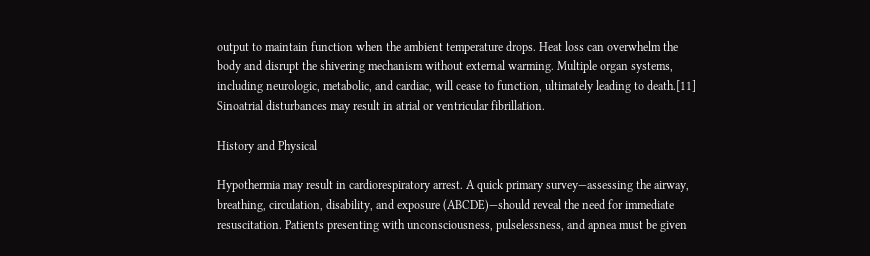output to maintain function when the ambient temperature drops. Heat loss can overwhelm the body and disrupt the shivering mechanism without external warming. Multiple organ systems, including neurologic, metabolic, and cardiac, will cease to function, ultimately leading to death.[11] Sinoatrial disturbances may result in atrial or ventricular fibrillation.

History and Physical

Hypothermia may result in cardiorespiratory arrest. A quick primary survey—assessing the airway, breathing, circulation, disability, and exposure (ABCDE)—should reveal the need for immediate resuscitation. Patients presenting with unconsciousness, pulselessness, and apnea must be given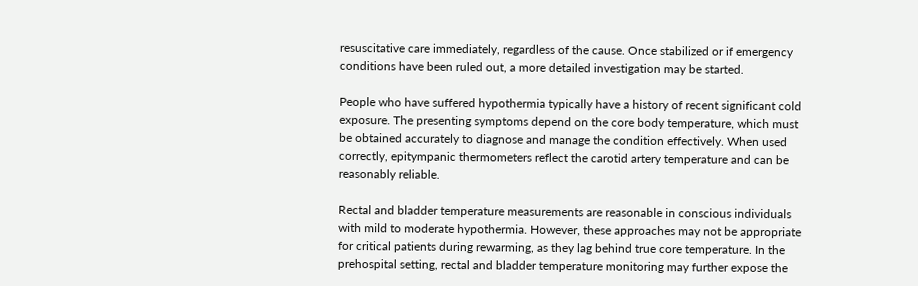resuscitative care immediately, regardless of the cause. Once stabilized or if emergency conditions have been ruled out, a more detailed investigation may be started.

People who have suffered hypothermia typically have a history of recent significant cold exposure. The presenting symptoms depend on the core body temperature, which must be obtained accurately to diagnose and manage the condition effectively. When used correctly, epitympanic thermometers reflect the carotid artery temperature and can be reasonably reliable.

Rectal and bladder temperature measurements are reasonable in conscious individuals with mild to moderate hypothermia. However, these approaches may not be appropriate for critical patients during rewarming, as they lag behind true core temperature. In the prehospital setting, rectal and bladder temperature monitoring may further expose the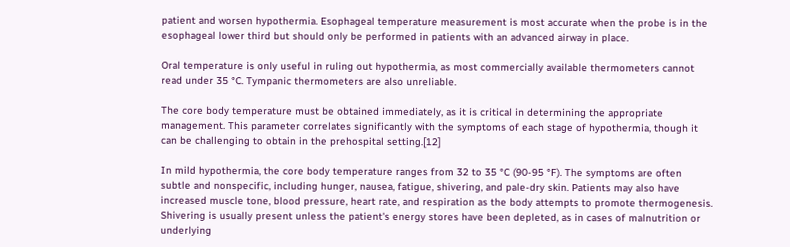patient and worsen hypothermia. Esophageal temperature measurement is most accurate when the probe is in the esophageal lower third but should only be performed in patients with an advanced airway in place.

Oral temperature is only useful in ruling out hypothermia, as most commercially available thermometers cannot read under 35 °C. Tympanic thermometers are also unreliable.

The core body temperature must be obtained immediately, as it is critical in determining the appropriate management. This parameter correlates significantly with the symptoms of each stage of hypothermia, though it can be challenging to obtain in the prehospital setting.[12]

In mild hypothermia, the core body temperature ranges from 32 to 35 °C (90-95 °F). The symptoms are often subtle and nonspecific, including hunger, nausea, fatigue, shivering, and pale-dry skin. Patients may also have increased muscle tone, blood pressure, heart rate, and respiration as the body attempts to promote thermogenesis. Shivering is usually present unless the patient's energy stores have been depleted, as in cases of malnutrition or underlying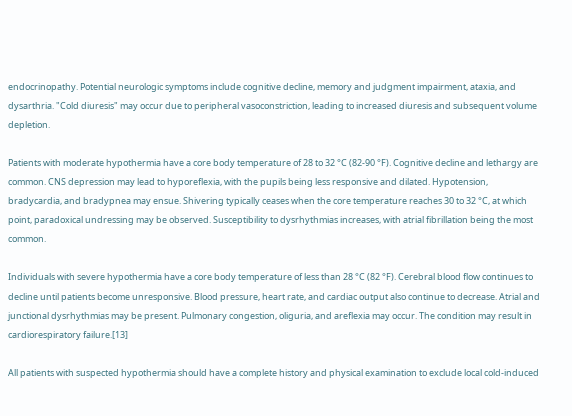endocrinopathy. Potential neurologic symptoms include cognitive decline, memory and judgment impairment, ataxia, and dysarthria. "Cold diuresis" may occur due to peripheral vasoconstriction, leading to increased diuresis and subsequent volume depletion.

Patients with moderate hypothermia have a core body temperature of 28 to 32 °C (82-90 °F). Cognitive decline and lethargy are common. CNS depression may lead to hyporeflexia, with the pupils being less responsive and dilated. Hypotension, bradycardia, and bradypnea may ensue. Shivering typically ceases when the core temperature reaches 30 to 32 °C, at which point, paradoxical undressing may be observed. Susceptibility to dysrhythmias increases, with atrial fibrillation being the most common.

Individuals with severe hypothermia have a core body temperature of less than 28 °C (82 °F). Cerebral blood flow continues to decline until patients become unresponsive. Blood pressure, heart rate, and cardiac output also continue to decrease. Atrial and junctional dysrhythmias may be present. Pulmonary congestion, oliguria, and areflexia may occur. The condition may result in cardiorespiratory failure.[13]

All patients with suspected hypothermia should have a complete history and physical examination to exclude local cold-induced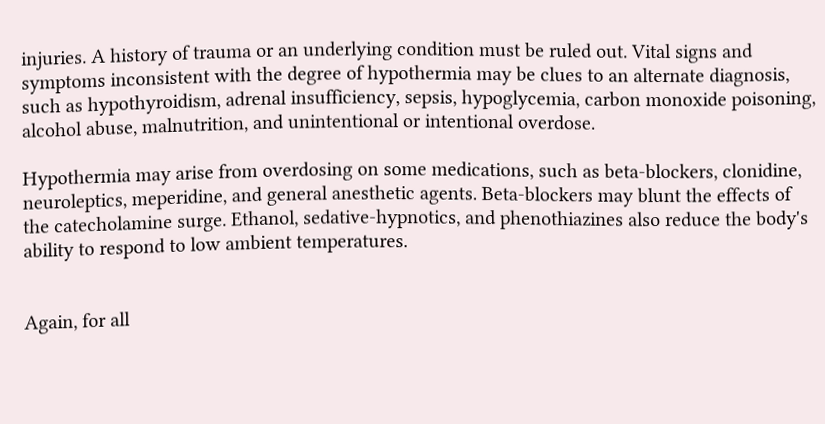injuries. A history of trauma or an underlying condition must be ruled out. Vital signs and symptoms inconsistent with the degree of hypothermia may be clues to an alternate diagnosis, such as hypothyroidism, adrenal insufficiency, sepsis, hypoglycemia, carbon monoxide poisoning, alcohol abuse, malnutrition, and unintentional or intentional overdose.

Hypothermia may arise from overdosing on some medications, such as beta-blockers, clonidine, neuroleptics, meperidine, and general anesthetic agents. Beta-blockers may blunt the effects of the catecholamine surge. Ethanol, sedative-hypnotics, and phenothiazines also reduce the body's ability to respond to low ambient temperatures.


Again, for all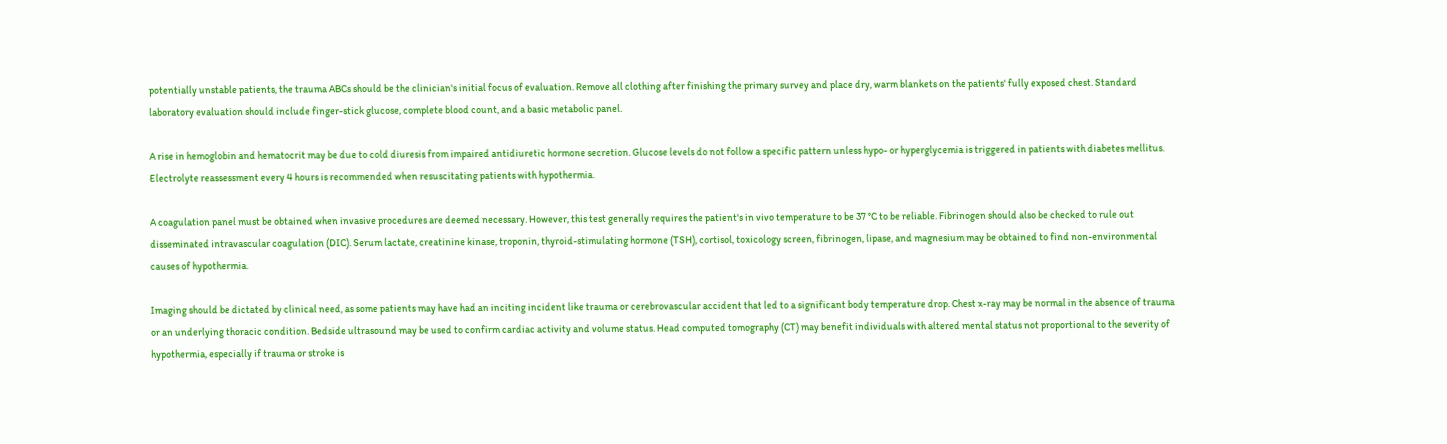potentially unstable patients, the trauma ABCs should be the clinician's initial focus of evaluation. Remove all clothing after finishing the primary survey and place dry, warm blankets on the patients' fully exposed chest. Standard laboratory evaluation should include finger-stick glucose, complete blood count, and a basic metabolic panel.

A rise in hemoglobin and hematocrit may be due to cold diuresis from impaired antidiuretic hormone secretion. Glucose levels do not follow a specific pattern unless hypo- or hyperglycemia is triggered in patients with diabetes mellitus. Electrolyte reassessment every 4 hours is recommended when resuscitating patients with hypothermia.

A coagulation panel must be obtained when invasive procedures are deemed necessary. However, this test generally requires the patient's in vivo temperature to be 37 °C to be reliable. Fibrinogen should also be checked to rule out disseminated intravascular coagulation (DIC). Serum lactate, creatinine kinase, troponin, thyroid-stimulating hormone (TSH), cortisol, toxicology screen, fibrinogen, lipase, and magnesium may be obtained to find non-environmental causes of hypothermia.

Imaging should be dictated by clinical need, as some patients may have had an inciting incident like trauma or cerebrovascular accident that led to a significant body temperature drop. Chest x-ray may be normal in the absence of trauma or an underlying thoracic condition. Bedside ultrasound may be used to confirm cardiac activity and volume status. Head computed tomography (CT) may benefit individuals with altered mental status not proportional to the severity of hypothermia, especially if trauma or stroke is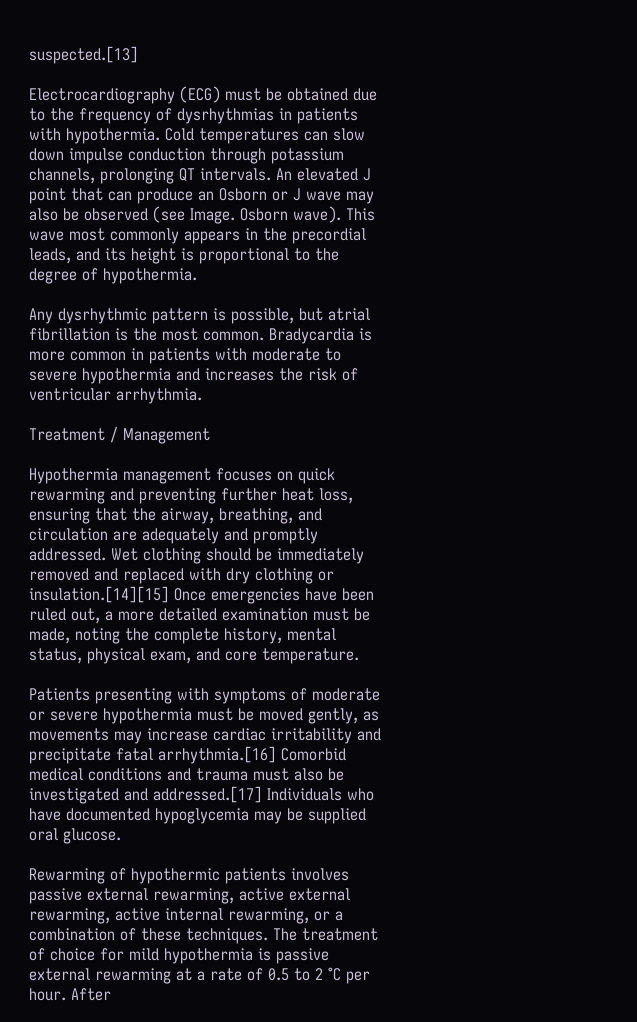suspected.[13]

Electrocardiography (ECG) must be obtained due to the frequency of dysrhythmias in patients with hypothermia. Cold temperatures can slow down impulse conduction through potassium channels, prolonging QT intervals. An elevated J point that can produce an Osborn or J wave may also be observed (see Image. Osborn wave). This wave most commonly appears in the precordial leads, and its height is proportional to the degree of hypothermia.

Any dysrhythmic pattern is possible, but atrial fibrillation is the most common. Bradycardia is more common in patients with moderate to severe hypothermia and increases the risk of ventricular arrhythmia.

Treatment / Management

Hypothermia management focuses on quick rewarming and preventing further heat loss, ensuring that the airway, breathing, and circulation are adequately and promptly addressed. Wet clothing should be immediately removed and replaced with dry clothing or insulation.[14][15] Once emergencies have been ruled out, a more detailed examination must be made, noting the complete history, mental status, physical exam, and core temperature.

Patients presenting with symptoms of moderate or severe hypothermia must be moved gently, as movements may increase cardiac irritability and precipitate fatal arrhythmia.[16] Comorbid medical conditions and trauma must also be investigated and addressed.[17] Individuals who have documented hypoglycemia may be supplied oral glucose.

Rewarming of hypothermic patients involves passive external rewarming, active external rewarming, active internal rewarming, or a combination of these techniques. The treatment of choice for mild hypothermia is passive external rewarming at a rate of 0.5 to 2 °C per hour. After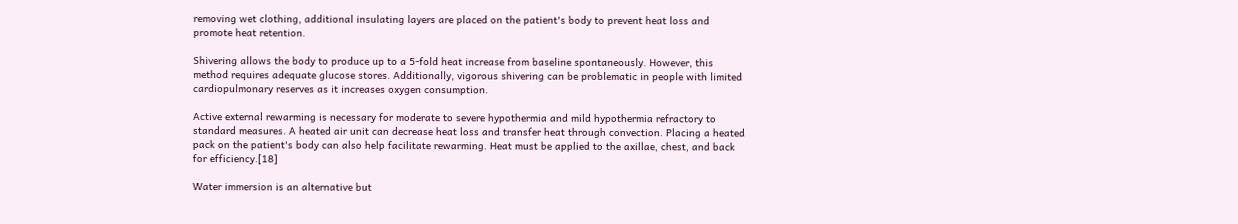removing wet clothing, additional insulating layers are placed on the patient's body to prevent heat loss and promote heat retention.

Shivering allows the body to produce up to a 5-fold heat increase from baseline spontaneously. However, this method requires adequate glucose stores. Additionally, vigorous shivering can be problematic in people with limited cardiopulmonary reserves as it increases oxygen consumption.

Active external rewarming is necessary for moderate to severe hypothermia and mild hypothermia refractory to standard measures. A heated air unit can decrease heat loss and transfer heat through convection. Placing a heated pack on the patient's body can also help facilitate rewarming. Heat must be applied to the axillae, chest, and back for efficiency.[18]

Water immersion is an alternative but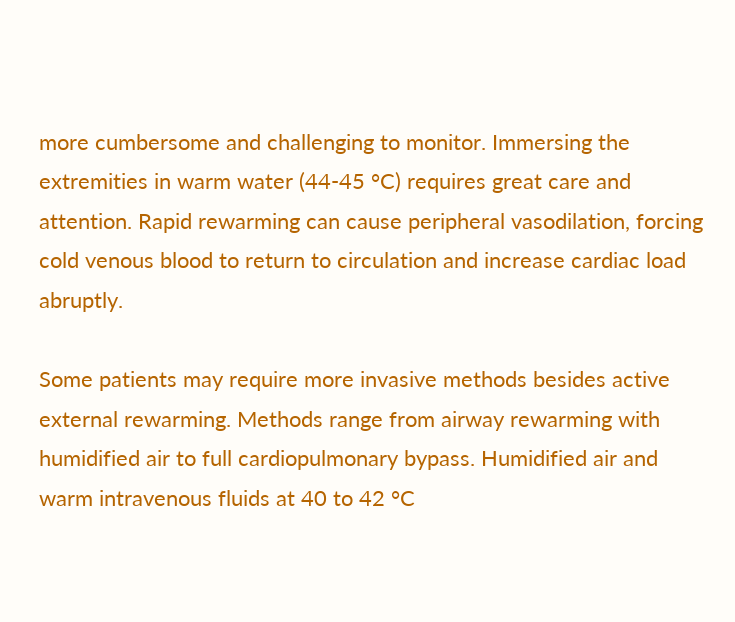more cumbersome and challenging to monitor. Immersing the extremities in warm water (44-45 °C) requires great care and attention. Rapid rewarming can cause peripheral vasodilation, forcing cold venous blood to return to circulation and increase cardiac load abruptly.

Some patients may require more invasive methods besides active external rewarming. Methods range from airway rewarming with humidified air to full cardiopulmonary bypass. Humidified air and warm intravenous fluids at 40 to 42 °C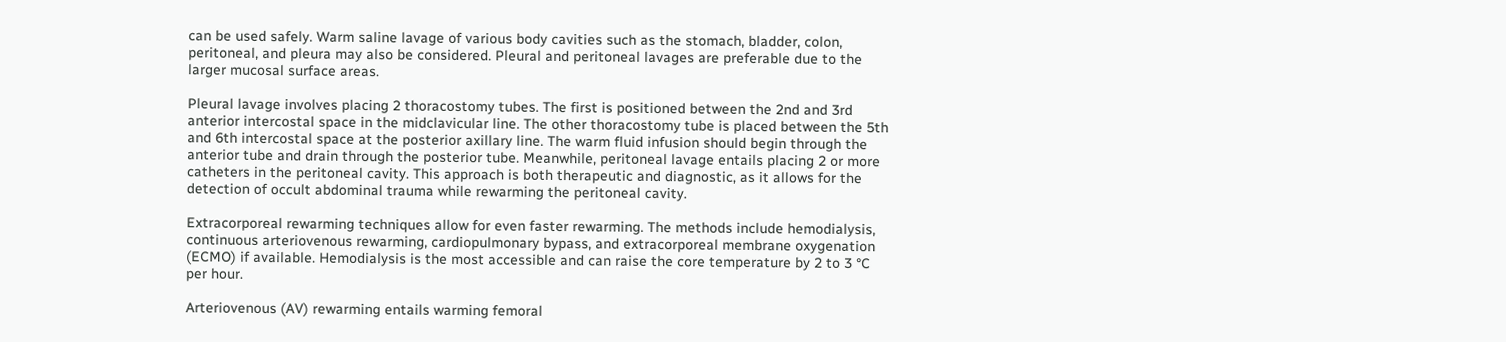can be used safely. Warm saline lavage of various body cavities such as the stomach, bladder, colon, peritoneal, and pleura may also be considered. Pleural and peritoneal lavages are preferable due to the larger mucosal surface areas.

Pleural lavage involves placing 2 thoracostomy tubes. The first is positioned between the 2nd and 3rd anterior intercostal space in the midclavicular line. The other thoracostomy tube is placed between the 5th and 6th intercostal space at the posterior axillary line. The warm fluid infusion should begin through the anterior tube and drain through the posterior tube. Meanwhile, peritoneal lavage entails placing 2 or more catheters in the peritoneal cavity. This approach is both therapeutic and diagnostic, as it allows for the detection of occult abdominal trauma while rewarming the peritoneal cavity.

Extracorporeal rewarming techniques allow for even faster rewarming. The methods include hemodialysis, continuous arteriovenous rewarming, cardiopulmonary bypass, and extracorporeal membrane oxygenation (ECMO) if available. Hemodialysis is the most accessible and can raise the core temperature by 2 to 3 °C per hour.

Arteriovenous (AV) rewarming entails warming femoral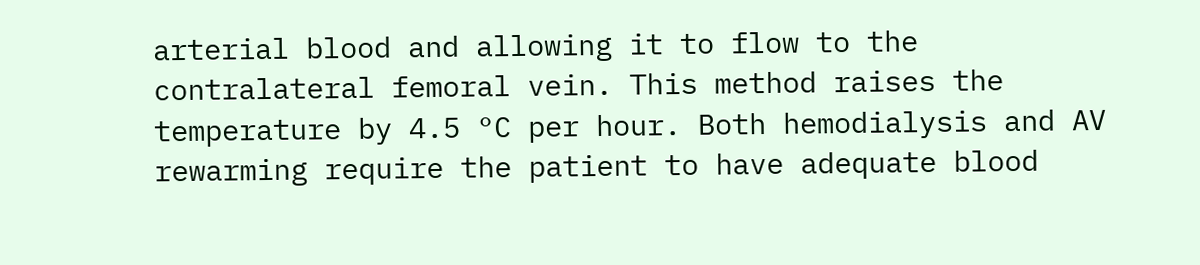arterial blood and allowing it to flow to the contralateral femoral vein. This method raises the temperature by 4.5 °C per hour. Both hemodialysis and AV rewarming require the patient to have adequate blood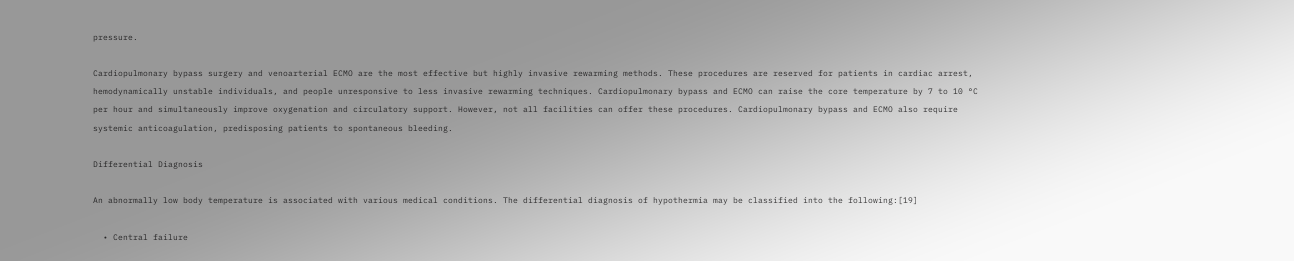pressure.

Cardiopulmonary bypass surgery and venoarterial ECMO are the most effective but highly invasive rewarming methods. These procedures are reserved for patients in cardiac arrest, hemodynamically unstable individuals, and people unresponsive to less invasive rewarming techniques. Cardiopulmonary bypass and ECMO can raise the core temperature by 7 to 10 °C per hour and simultaneously improve oxygenation and circulatory support. However, not all facilities can offer these procedures. Cardiopulmonary bypass and ECMO also require systemic anticoagulation, predisposing patients to spontaneous bleeding.

Differential Diagnosis

An abnormally low body temperature is associated with various medical conditions. The differential diagnosis of hypothermia may be classified into the following:[19]

  • Central failure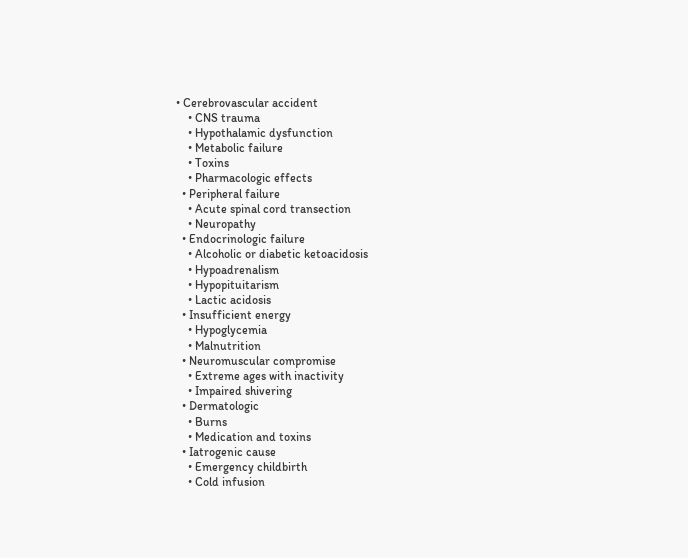• Cerebrovascular accident
    • CNS trauma
    • Hypothalamic dysfunction
    • Metabolic failure
    • Toxins
    • Pharmacologic effects
  • Peripheral failure
    • Acute spinal cord transection
    • Neuropathy
  • Endocrinologic failure
    • Alcoholic or diabetic ketoacidosis
    • Hypoadrenalism
    • Hypopituitarism
    • Lactic acidosis
  • Insufficient energy
    • Hypoglycemia
    • Malnutrition
  • Neuromuscular compromise
    • Extreme ages with inactivity
    • Impaired shivering
  • Dermatologic
    • Burns
    • Medication and toxins
  • Iatrogenic cause
    • Emergency childbirth
    • Cold infusion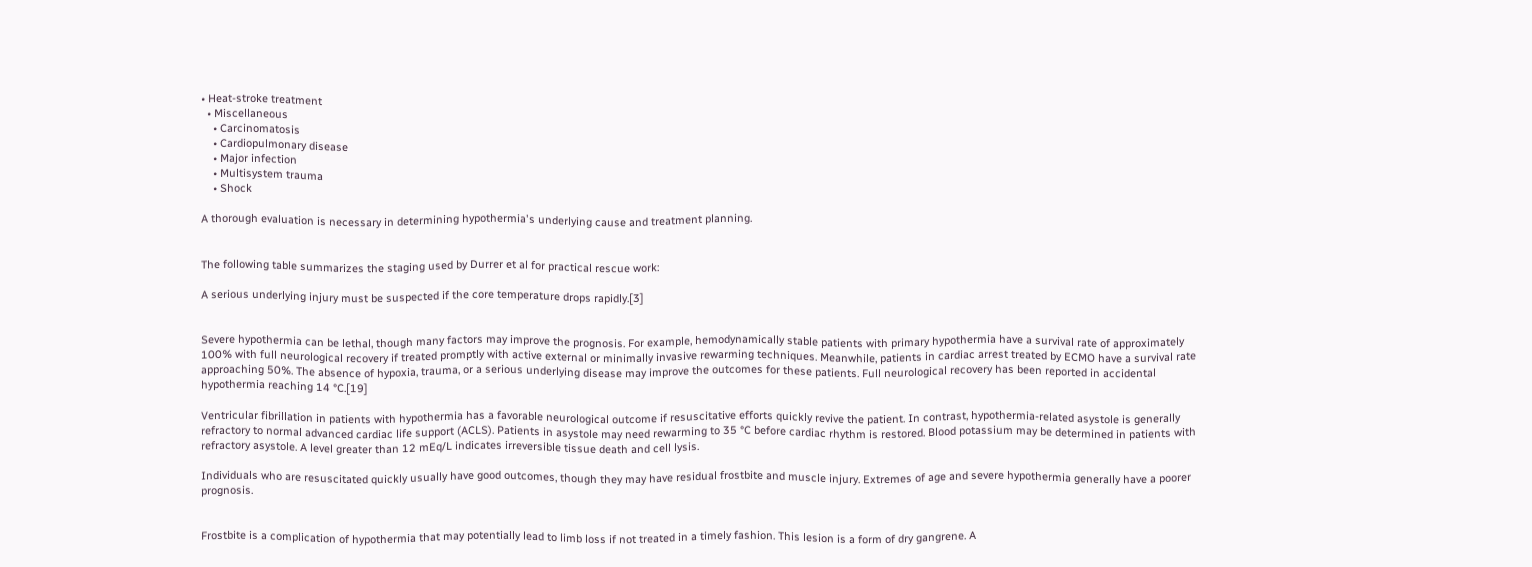• Heat-stroke treatment
  • Miscellaneous
    • Carcinomatosis
    • Cardiopulmonary disease
    • Major infection
    • Multisystem trauma
    • Shock

A thorough evaluation is necessary in determining hypothermia's underlying cause and treatment planning.


The following table summarizes the staging used by Durrer et al for practical rescue work:

A serious underlying injury must be suspected if the core temperature drops rapidly.[3]


Severe hypothermia can be lethal, though many factors may improve the prognosis. For example, hemodynamically stable patients with primary hypothermia have a survival rate of approximately 100% with full neurological recovery if treated promptly with active external or minimally invasive rewarming techniques. Meanwhile, patients in cardiac arrest treated by ECMO have a survival rate approaching 50%. The absence of hypoxia, trauma, or a serious underlying disease may improve the outcomes for these patients. Full neurological recovery has been reported in accidental hypothermia reaching 14 °C.[19]

Ventricular fibrillation in patients with hypothermia has a favorable neurological outcome if resuscitative efforts quickly revive the patient. In contrast, hypothermia-related asystole is generally refractory to normal advanced cardiac life support (ACLS). Patients in asystole may need rewarming to 35 °C before cardiac rhythm is restored. Blood potassium may be determined in patients with refractory asystole. A level greater than 12 mEq/L indicates irreversible tissue death and cell lysis.

Individuals who are resuscitated quickly usually have good outcomes, though they may have residual frostbite and muscle injury. Extremes of age and severe hypothermia generally have a poorer prognosis.


Frostbite is a complication of hypothermia that may potentially lead to limb loss if not treated in a timely fashion. This lesion is a form of dry gangrene. A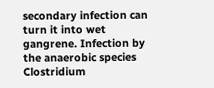secondary infection can turn it into wet gangrene. Infection by the anaerobic species Clostridium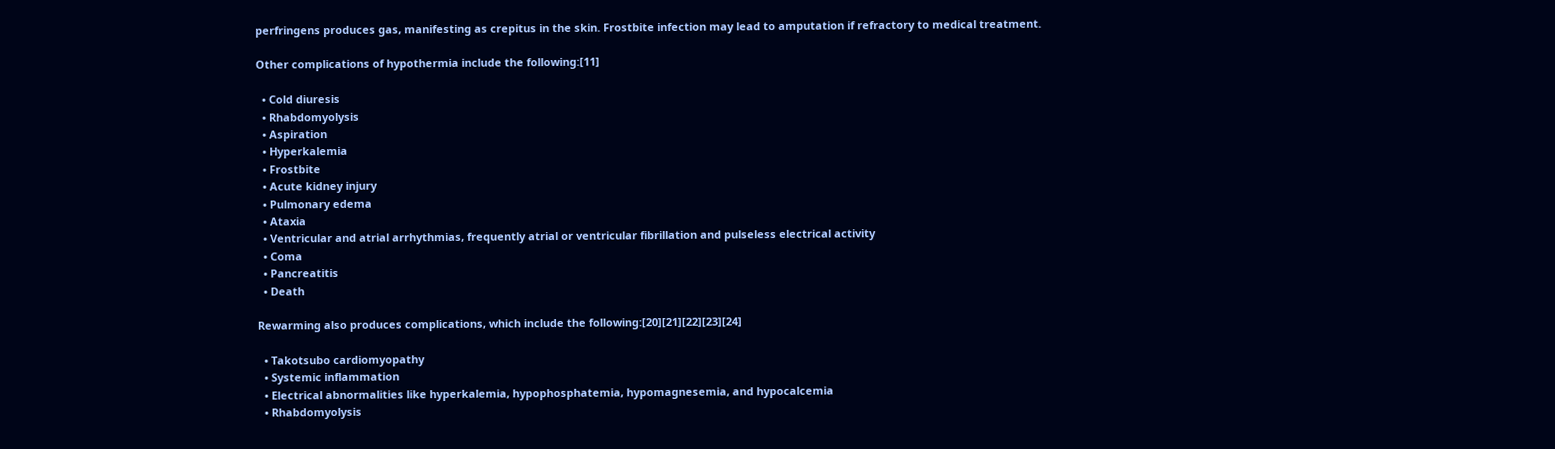perfringens produces gas, manifesting as crepitus in the skin. Frostbite infection may lead to amputation if refractory to medical treatment.

Other complications of hypothermia include the following:[11]

  • Cold diuresis
  • Rhabdomyolysis
  • Aspiration
  • Hyperkalemia
  • Frostbite
  • Acute kidney injury
  • Pulmonary edema
  • Ataxia
  • Ventricular and atrial arrhythmias, frequently atrial or ventricular fibrillation and pulseless electrical activity
  • Coma
  • Pancreatitis
  • Death

Rewarming also produces complications, which include the following:[20][21][22][23][24]

  • Takotsubo cardiomyopathy
  • Systemic inflammation
  • Electrical abnormalities like hyperkalemia, hypophosphatemia, hypomagnesemia, and hypocalcemia
  • Rhabdomyolysis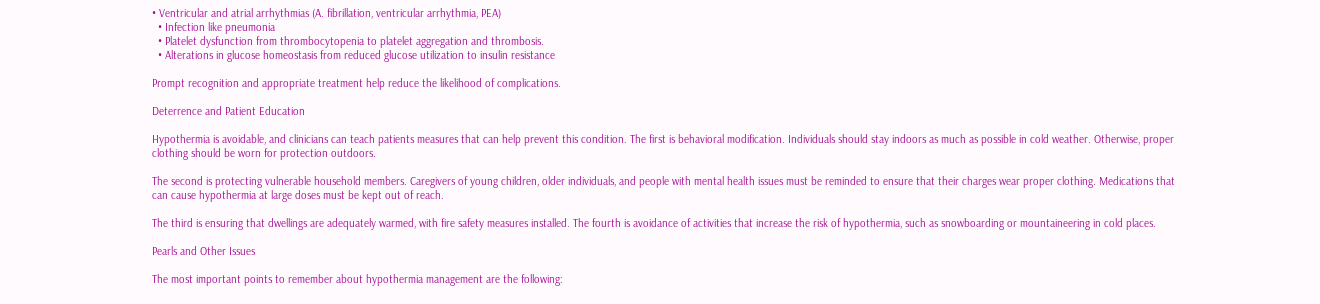• Ventricular and atrial arrhythmias (A. fibrillation, ventricular arrhythmia, PEA)
  • Infection like pneumonia
  • Platelet dysfunction from thrombocytopenia to platelet aggregation and thrombosis.
  • Alterations in glucose homeostasis from reduced glucose utilization to insulin resistance

Prompt recognition and appropriate treatment help reduce the likelihood of complications.

Deterrence and Patient Education

Hypothermia is avoidable, and clinicians can teach patients measures that can help prevent this condition. The first is behavioral modification. Individuals should stay indoors as much as possible in cold weather. Otherwise, proper clothing should be worn for protection outdoors.

The second is protecting vulnerable household members. Caregivers of young children, older individuals, and people with mental health issues must be reminded to ensure that their charges wear proper clothing. Medications that can cause hypothermia at large doses must be kept out of reach.

The third is ensuring that dwellings are adequately warmed, with fire safety measures installed. The fourth is avoidance of activities that increase the risk of hypothermia, such as snowboarding or mountaineering in cold places.

Pearls and Other Issues

The most important points to remember about hypothermia management are the following: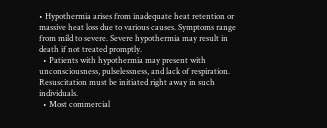• Hypothermia arises from inadequate heat retention or massive heat loss due to various causes. Symptoms range from mild to severe. Severe hypothermia may result in death if not treated promptly.
  • Patients with hypothermia may present with unconsciousness, pulselessness, and lack of respiration. Resuscitation must be initiated right away in such individuals.
  • Most commercial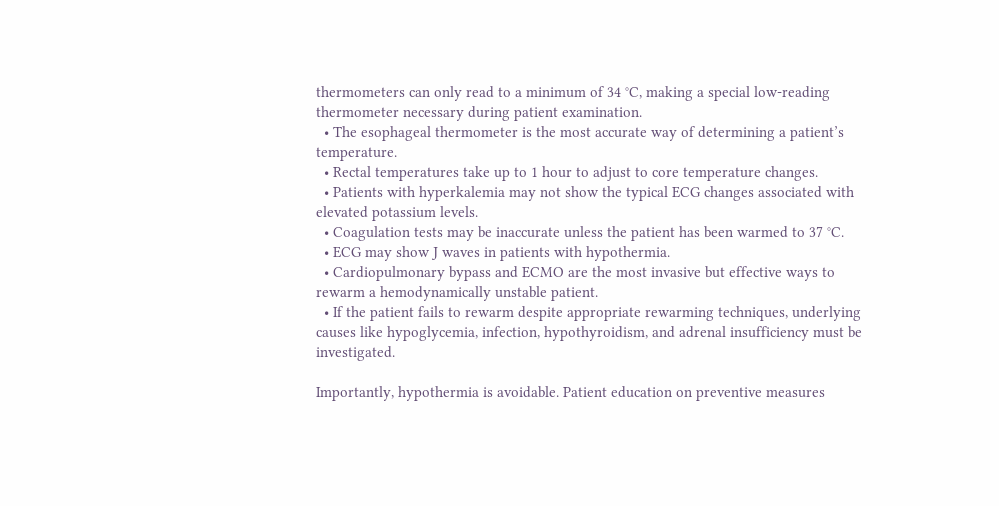thermometers can only read to a minimum of 34 °C, making a special low-reading thermometer necessary during patient examination.
  • The esophageal thermometer is the most accurate way of determining a patient’s temperature.
  • Rectal temperatures take up to 1 hour to adjust to core temperature changes.
  • Patients with hyperkalemia may not show the typical ECG changes associated with elevated potassium levels.
  • Coagulation tests may be inaccurate unless the patient has been warmed to 37 °C.
  • ECG may show J waves in patients with hypothermia.
  • Cardiopulmonary bypass and ECMO are the most invasive but effective ways to rewarm a hemodynamically unstable patient.
  • If the patient fails to rewarm despite appropriate rewarming techniques, underlying causes like hypoglycemia, infection, hypothyroidism, and adrenal insufficiency must be investigated.

Importantly, hypothermia is avoidable. Patient education on preventive measures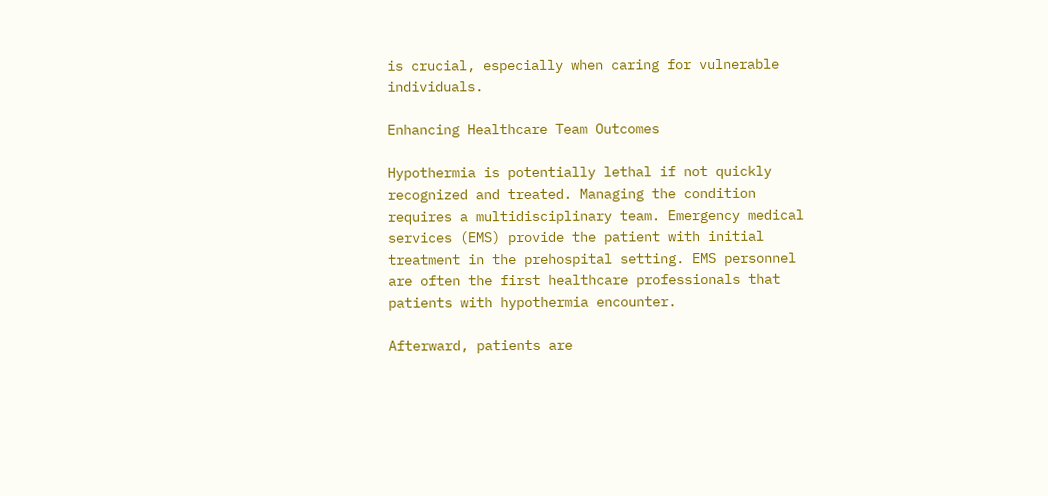is crucial, especially when caring for vulnerable individuals.

Enhancing Healthcare Team Outcomes

Hypothermia is potentially lethal if not quickly recognized and treated. Managing the condition requires a multidisciplinary team. Emergency medical services (EMS) provide the patient with initial treatment in the prehospital setting. EMS personnel are often the first healthcare professionals that patients with hypothermia encounter.

Afterward, patients are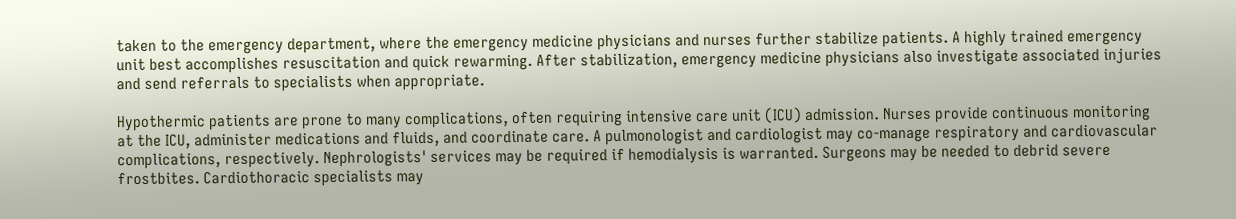taken to the emergency department, where the emergency medicine physicians and nurses further stabilize patients. A highly trained emergency unit best accomplishes resuscitation and quick rewarming. After stabilization, emergency medicine physicians also investigate associated injuries and send referrals to specialists when appropriate.

Hypothermic patients are prone to many complications, often requiring intensive care unit (ICU) admission. Nurses provide continuous monitoring at the ICU, administer medications and fluids, and coordinate care. A pulmonologist and cardiologist may co-manage respiratory and cardiovascular complications, respectively. Nephrologists' services may be required if hemodialysis is warranted. Surgeons may be needed to debrid severe frostbites. Cardiothoracic specialists may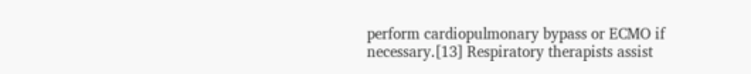perform cardiopulmonary bypass or ECMO if necessary.[13] Respiratory therapists assist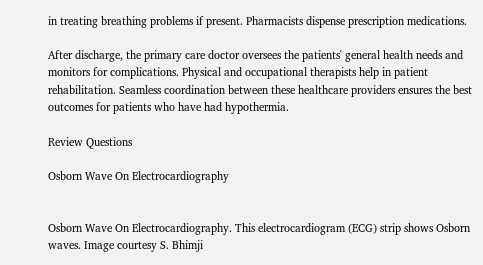in treating breathing problems if present. Pharmacists dispense prescription medications.

After discharge, the primary care doctor oversees the patients' general health needs and monitors for complications. Physical and occupational therapists help in patient rehabilitation. Seamless coordination between these healthcare providers ensures the best outcomes for patients who have had hypothermia.

Review Questions

Osborn Wave On Electrocardiography


Osborn Wave On Electrocardiography. This electrocardiogram (ECG) strip shows Osborn waves. Image courtesy S. Bhimji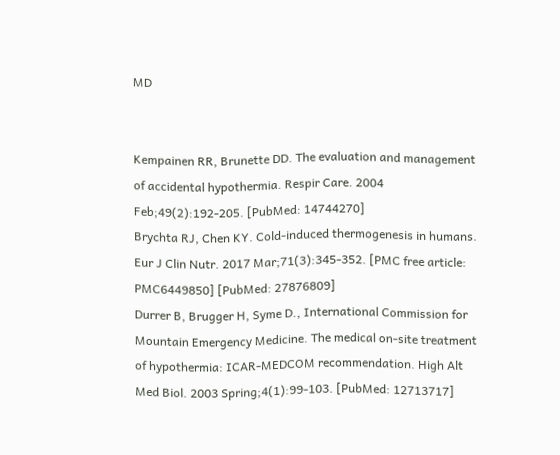MD


Kempainen RR, Brunette DD. The evaluation and management of accidental hypothermia. Respir Care. 2004 Feb;49(2):192-205. [PubMed: 14744270]
Brychta RJ, Chen KY. Cold-induced thermogenesis in humans. Eur J Clin Nutr. 2017 Mar;71(3):345-352. [PMC free article: PMC6449850] [PubMed: 27876809]
Durrer B, Brugger H, Syme D., International Commission for Mountain Emergency Medicine. The medical on-site treatment of hypothermia: ICAR-MEDCOM recommendation. High Alt Med Biol. 2003 Spring;4(1):99-103. [PubMed: 12713717]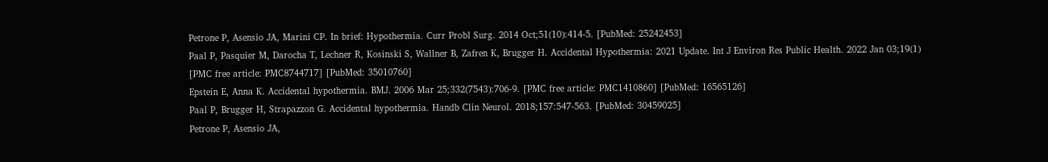Petrone P, Asensio JA, Marini CP. In brief: Hypothermia. Curr Probl Surg. 2014 Oct;51(10):414-5. [PubMed: 25242453]
Paal P, Pasquier M, Darocha T, Lechner R, Kosinski S, Wallner B, Zafren K, Brugger H. Accidental Hypothermia: 2021 Update. Int J Environ Res Public Health. 2022 Jan 03;19(1) [PMC free article: PMC8744717] [PubMed: 35010760]
Epstein E, Anna K. Accidental hypothermia. BMJ. 2006 Mar 25;332(7543):706-9. [PMC free article: PMC1410860] [PubMed: 16565126]
Paal P, Brugger H, Strapazzon G. Accidental hypothermia. Handb Clin Neurol. 2018;157:547-563. [PubMed: 30459025]
Petrone P, Asensio JA,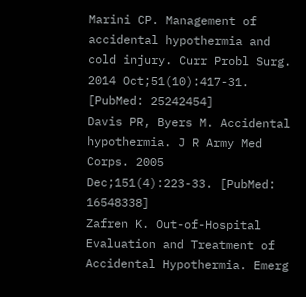Marini CP. Management of accidental hypothermia and cold injury. Curr Probl Surg. 2014 Oct;51(10):417-31. [PubMed: 25242454]
Davis PR, Byers M. Accidental hypothermia. J R Army Med Corps. 2005 Dec;151(4):223-33. [PubMed: 16548338]
Zafren K. Out-of-Hospital Evaluation and Treatment of Accidental Hypothermia. Emerg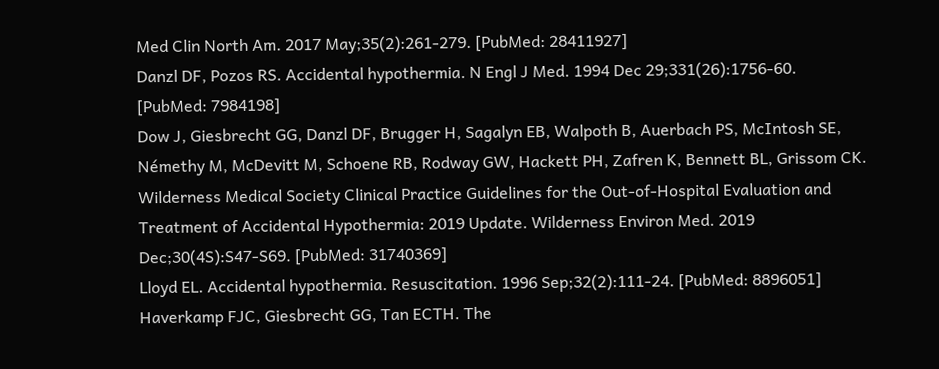Med Clin North Am. 2017 May;35(2):261-279. [PubMed: 28411927]
Danzl DF, Pozos RS. Accidental hypothermia. N Engl J Med. 1994 Dec 29;331(26):1756-60. [PubMed: 7984198]
Dow J, Giesbrecht GG, Danzl DF, Brugger H, Sagalyn EB, Walpoth B, Auerbach PS, McIntosh SE, Némethy M, McDevitt M, Schoene RB, Rodway GW, Hackett PH, Zafren K, Bennett BL, Grissom CK. Wilderness Medical Society Clinical Practice Guidelines for the Out-of-Hospital Evaluation and Treatment of Accidental Hypothermia: 2019 Update. Wilderness Environ Med. 2019 Dec;30(4S):S47-S69. [PubMed: 31740369]
Lloyd EL. Accidental hypothermia. Resuscitation. 1996 Sep;32(2):111-24. [PubMed: 8896051]
Haverkamp FJC, Giesbrecht GG, Tan ECTH. The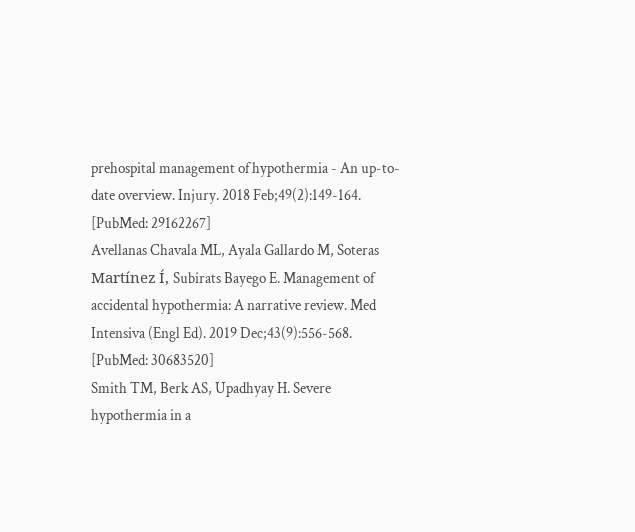prehospital management of hypothermia - An up-to-date overview. Injury. 2018 Feb;49(2):149-164. [PubMed: 29162267]
Avellanas Chavala ML, Ayala Gallardo M, Soteras Martínez Í, Subirats Bayego E. Management of accidental hypothermia: A narrative review. Med Intensiva (Engl Ed). 2019 Dec;43(9):556-568. [PubMed: 30683520]
Smith TM, Berk AS, Upadhyay H. Severe hypothermia in a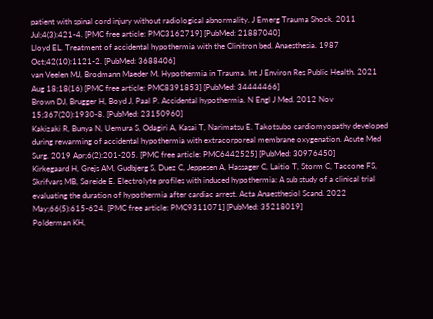patient with spinal cord injury without radiological abnormality. J Emerg Trauma Shock. 2011 Jul;4(3):421-4. [PMC free article: PMC3162719] [PubMed: 21887040]
Lloyd EL. Treatment of accidental hypothermia with the Clinitron bed. Anaesthesia. 1987 Oct;42(10):1121-2. [PubMed: 3688406]
van Veelen MJ, Brodmann Maeder M. Hypothermia in Trauma. Int J Environ Res Public Health. 2021 Aug 18;18(16) [PMC free article: PMC8391853] [PubMed: 34444466]
Brown DJ, Brugger H, Boyd J, Paal P. Accidental hypothermia. N Engl J Med. 2012 Nov 15;367(20):1930-8. [PubMed: 23150960]
Kakizaki R, Bunya N, Uemura S, Odagiri A, Kasai T, Narimatsu E. Takotsubo cardiomyopathy developed during rewarming of accidental hypothermia with extracorporeal membrane oxygenation. Acute Med Surg. 2019 Apr;6(2):201-205. [PMC free article: PMC6442525] [PubMed: 30976450]
Kirkegaard H, Grejs AM, Gudbjerg S, Duez C, Jeppesen A, Hassager C, Laitio T, Storm C, Taccone FS, Skrifvars MB, Søreide E. Electrolyte profiles with induced hypothermia: A sub study of a clinical trial evaluating the duration of hypothermia after cardiac arrest. Acta Anaesthesiol Scand. 2022 May;66(5):615-624. [PMC free article: PMC9311071] [PubMed: 35218019]
Polderman KH,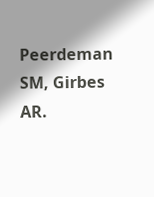Peerdeman SM, Girbes AR.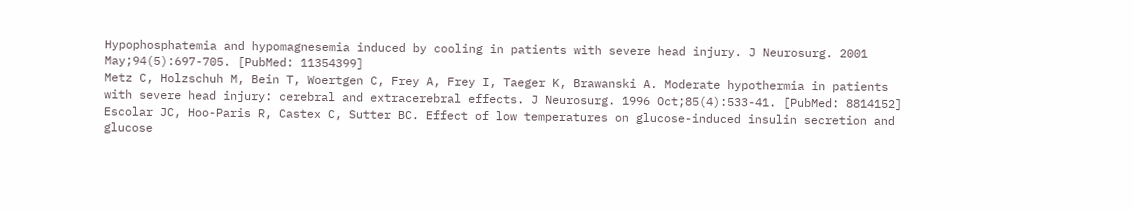Hypophosphatemia and hypomagnesemia induced by cooling in patients with severe head injury. J Neurosurg. 2001 May;94(5):697-705. [PubMed: 11354399]
Metz C, Holzschuh M, Bein T, Woertgen C, Frey A, Frey I, Taeger K, Brawanski A. Moderate hypothermia in patients with severe head injury: cerebral and extracerebral effects. J Neurosurg. 1996 Oct;85(4):533-41. [PubMed: 8814152]
Escolar JC, Hoo-Paris R, Castex C, Sutter BC. Effect of low temperatures on glucose-induced insulin secretion and glucose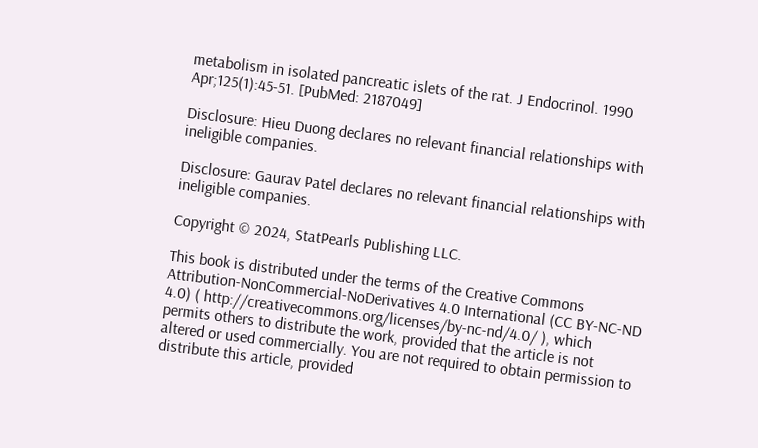metabolism in isolated pancreatic islets of the rat. J Endocrinol. 1990 Apr;125(1):45-51. [PubMed: 2187049]

Disclosure: Hieu Duong declares no relevant financial relationships with ineligible companies.

Disclosure: Gaurav Patel declares no relevant financial relationships with ineligible companies.

Copyright © 2024, StatPearls Publishing LLC.

This book is distributed under the terms of the Creative Commons Attribution-NonCommercial-NoDerivatives 4.0 International (CC BY-NC-ND 4.0) ( http://creativecommons.org/licenses/by-nc-nd/4.0/ ), which permits others to distribute the work, provided that the article is not altered or used commercially. You are not required to obtain permission to distribute this article, provided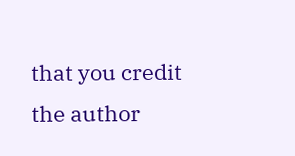that you credit the author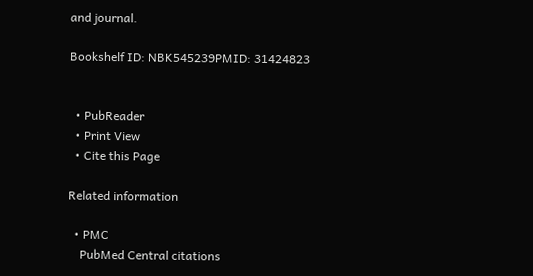and journal.

Bookshelf ID: NBK545239PMID: 31424823


  • PubReader
  • Print View
  • Cite this Page

Related information

  • PMC
    PubMed Central citations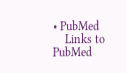• PubMed
    Links to PubMed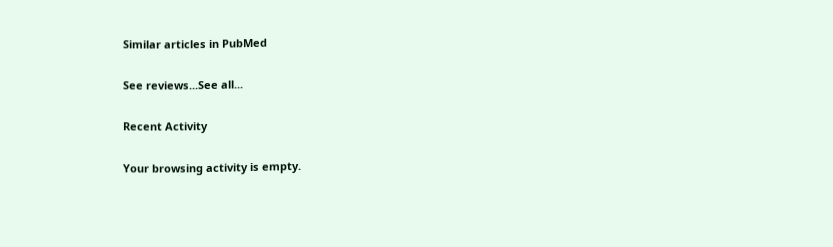Similar articles in PubMed

See reviews...See all...

Recent Activity

Your browsing activity is empty.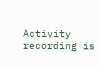Activity recording is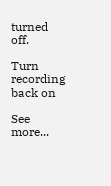turned off.

Turn recording back on

See more...